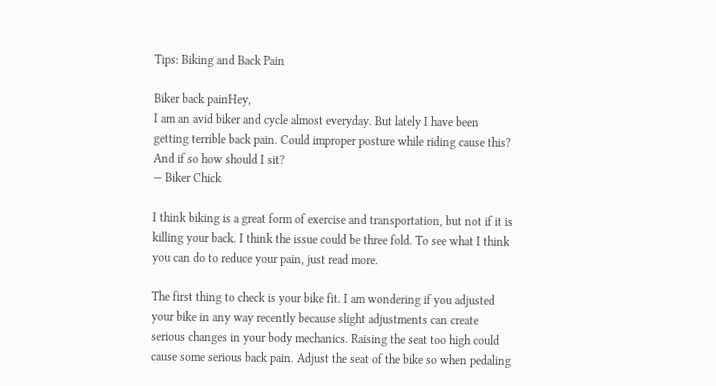Tips: Biking and Back Pain

Biker back painHey,
I am an avid biker and cycle almost everyday. But lately I have been getting terrible back pain. Could improper posture while riding cause this? And if so how should I sit?
— Biker Chick

I think biking is a great form of exercise and transportation, but not if it is killing your back. I think the issue could be three fold. To see what I think you can do to reduce your pain, just read more.

The first thing to check is your bike fit. I am wondering if you adjusted your bike in any way recently because slight adjustments can create serious changes in your body mechanics. Raising the seat too high could cause some serious back pain. Adjust the seat of the bike so when pedaling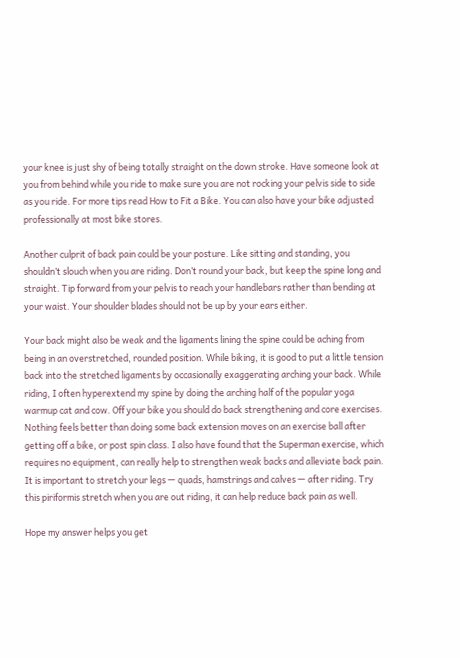your knee is just shy of being totally straight on the down stroke. Have someone look at you from behind while you ride to make sure you are not rocking your pelvis side to side as you ride. For more tips read How to Fit a Bike. You can also have your bike adjusted professionally at most bike stores.

Another culprit of back pain could be your posture. Like sitting and standing, you shouldn’t slouch when you are riding. Don’t round your back, but keep the spine long and straight. Tip forward from your pelvis to reach your handlebars rather than bending at your waist. Your shoulder blades should not be up by your ears either.

Your back might also be weak and the ligaments lining the spine could be aching from being in an overstretched, rounded position. While biking, it is good to put a little tension back into the stretched ligaments by occasionally exaggerating arching your back. While riding, I often hyperextend my spine by doing the arching half of the popular yoga warmup cat and cow. Off your bike you should do back strengthening and core exercises. Nothing feels better than doing some back extension moves on an exercise ball after getting off a bike, or post spin class. I also have found that the Superman exercise, which requires no equipment, can really help to strengthen weak backs and alleviate back pain. It is important to stretch your legs — quads, hamstrings and calves — after riding. Try this piriformis stretch when you are out riding, it can help reduce back pain as well.

Hope my answer helps you get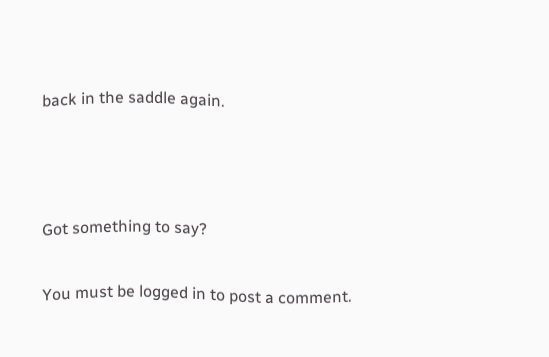back in the saddle again.



Got something to say?

You must be logged in to post a comment.